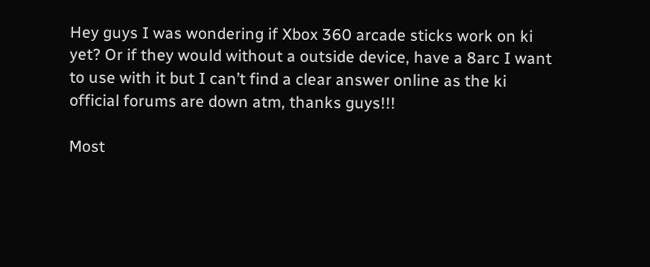Hey guys I was wondering if Xbox 360 arcade sticks work on ki yet? Or if they would without a outside device, have a 8arc I want to use with it but I can’t find a clear answer online as the ki official forums are down atm, thanks guys!!!

Most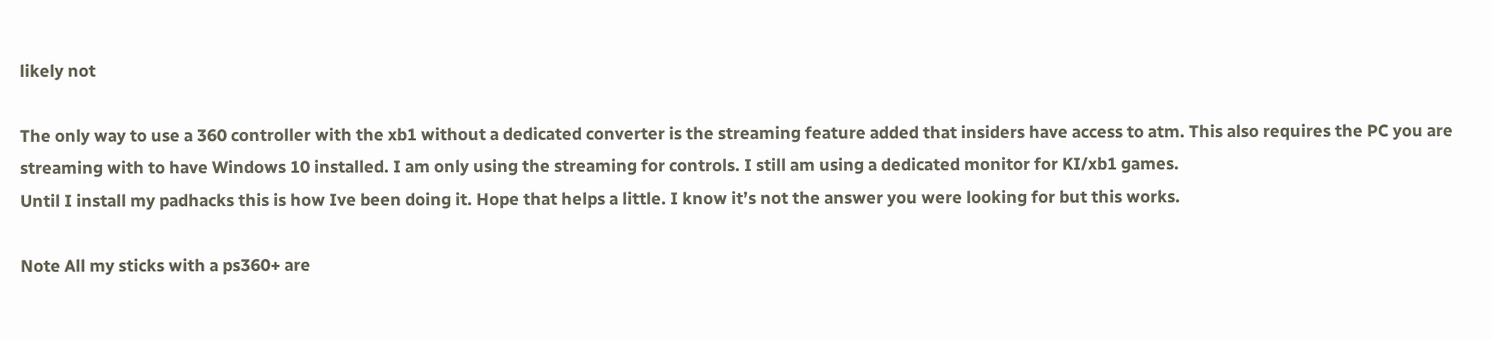likely not

The only way to use a 360 controller with the xb1 without a dedicated converter is the streaming feature added that insiders have access to atm. This also requires the PC you are streaming with to have Windows 10 installed. I am only using the streaming for controls. I still am using a dedicated monitor for KI/xb1 games.
Until I install my padhacks this is how Ive been doing it. Hope that helps a little. I know it’s not the answer you were looking for but this works.

Note All my sticks with a ps360+ are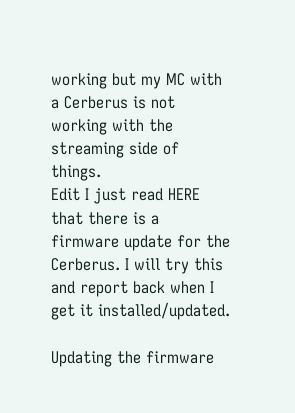working but my MC with a Cerberus is not working with the streaming side of things.
Edit I just read HERE that there is a firmware update for the Cerberus. I will try this and report back when I get it installed/updated.

Updating the firmware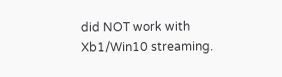did NOT work with Xb1/Win10 streaming.